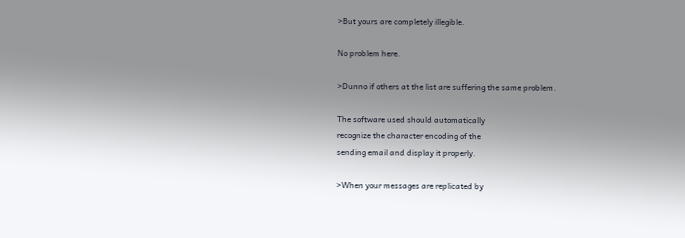>But yours are completely illegible.

No problem here.

>Dunno if others at the list are suffering the same problem.

The software used should automatically
recognize the character encoding of the
sending email and display it properly.

>When your messages are replicated by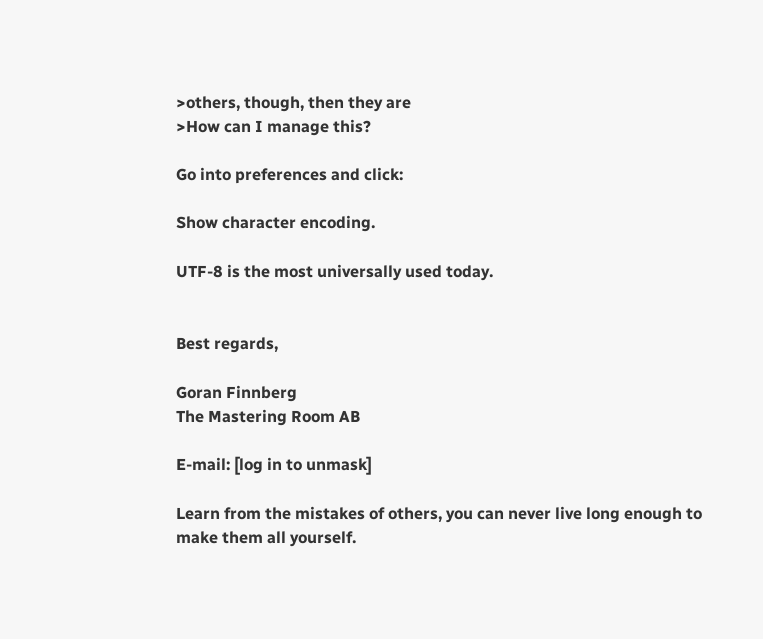>others, though, then they are
>How can I manage this?

Go into preferences and click:

Show character encoding.

UTF-8 is the most universally used today.


Best regards,

Goran Finnberg
The Mastering Room AB

E-mail: [log in to unmask]

Learn from the mistakes of others, you can never live long enough to
make them all yourself.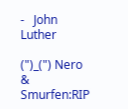-   John Luther

(")_(") Nero & Smurfen:RIP